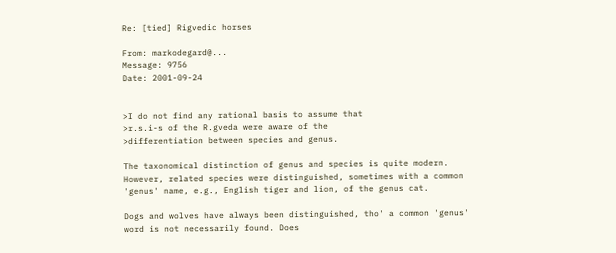Re: [tied] Rigvedic horses

From: markodegard@...
Message: 9756
Date: 2001-09-24


>I do not find any rational basis to assume that
>r.s.i-s of the R.gveda were aware of the
>differentiation between species and genus.

The taxonomical distinction of genus and species is quite modern.
However, related species were distinguished, sometimes with a common
'genus' name, e.g., English tiger and lion, of the genus cat.

Dogs and wolves have always been distinguished, tho' a common 'genus'
word is not necessarily found. Does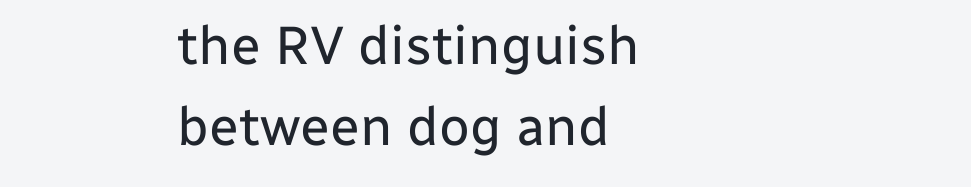the RV distinguish between dog and